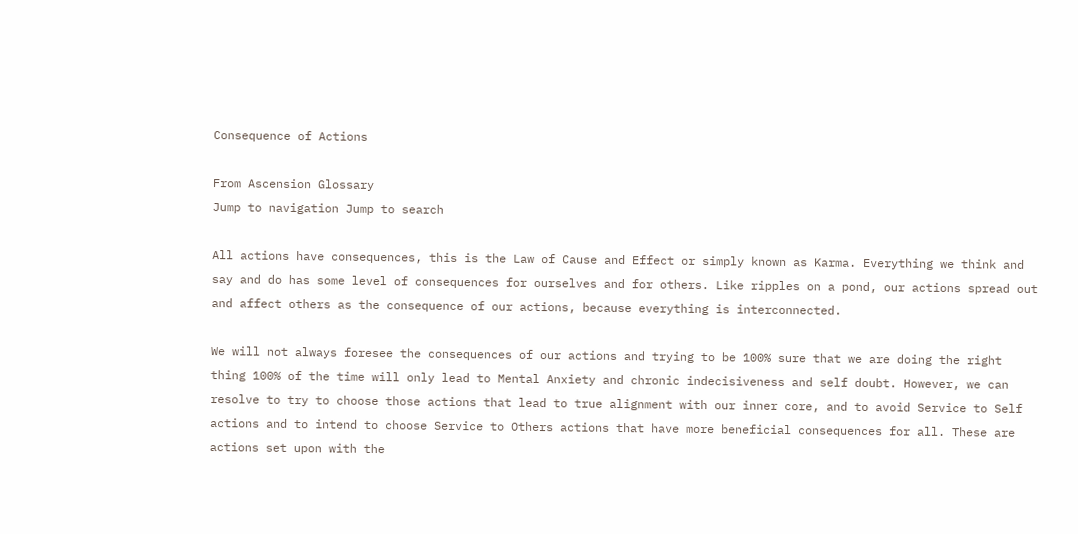Consequence of Actions

From Ascension Glossary
Jump to navigation Jump to search

All actions have consequences, this is the Law of Cause and Effect or simply known as Karma. Everything we think and say and do has some level of consequences for ourselves and for others. Like ripples on a pond, our actions spread out and affect others as the consequence of our actions, because everything is interconnected.

We will not always foresee the consequences of our actions and trying to be 100% sure that we are doing the right thing 100% of the time will only lead to Mental Anxiety and chronic indecisiveness and self doubt. However, we can resolve to try to choose those actions that lead to true alignment with our inner core, and to avoid Service to Self actions and to intend to choose Service to Others actions that have more beneficial consequences for all. These are actions set upon with the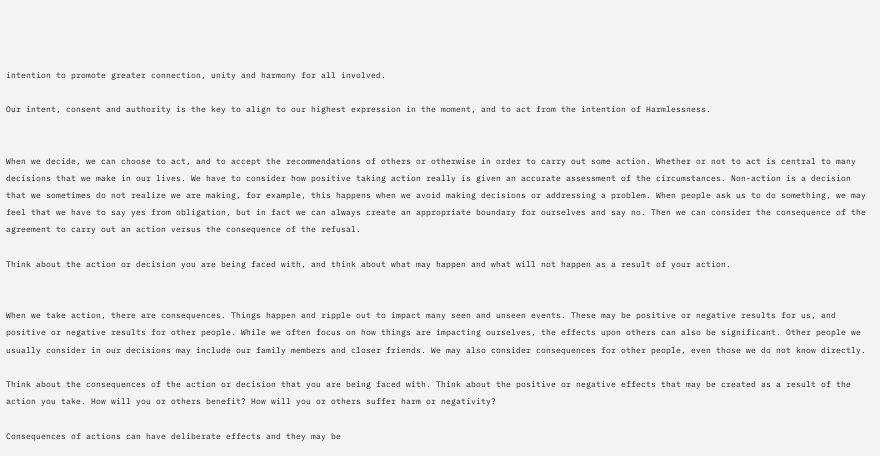intention to promote greater connection, unity and harmony for all involved.

Our intent, consent and authority is the key to align to our highest expression in the moment, and to act from the intention of Harmlessness.


When we decide, we can choose to act, and to accept the recommendations of others or otherwise in order to carry out some action. Whether or not to act is central to many decisions that we make in our lives. We have to consider how positive taking action really is given an accurate assessment of the circumstances. Non-action is a decision that we sometimes do not realize we are making, for example, this happens when we avoid making decisions or addressing a problem. When people ask us to do something, we may feel that we have to say yes from obligation, but in fact we can always create an appropriate boundary for ourselves and say no. Then we can consider the consequence of the agreement to carry out an action versus the consequence of the refusal.

Think about the action or decision you are being faced with, and think about what may happen and what will not happen as a result of your action.


When we take action, there are consequences. Things happen and ripple out to impact many seen and unseen events. These may be positive or negative results for us, and positive or negative results for other people. While we often focus on how things are impacting ourselves, the effects upon others can also be significant. Other people we usually consider in our decisions may include our family members and closer friends. We may also consider consequences for other people, even those we do not know directly.

Think about the consequences of the action or decision that you are being faced with. Think about the positive or negative effects that may be created as a result of the action you take. How will you or others benefit? How will you or others suffer harm or negativity?

Consequences of actions can have deliberate effects and they may be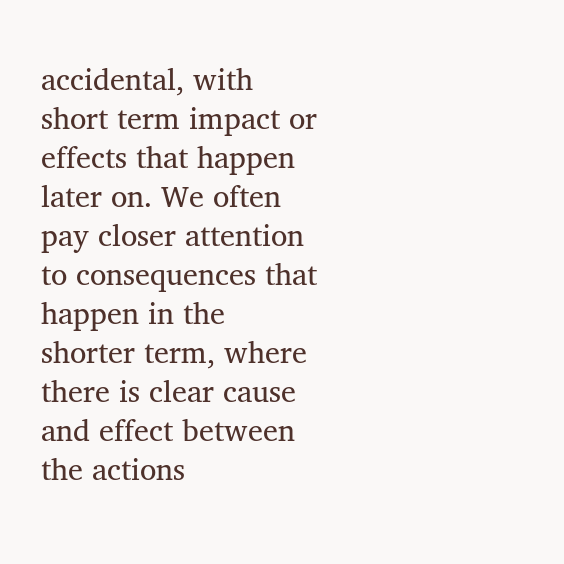accidental, with short term impact or effects that happen later on. We often pay closer attention to consequences that happen in the shorter term, where there is clear cause and effect between the actions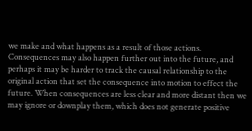we make and what happens as a result of those actions. Consequences may also happen further out into the future, and perhaps it may be harder to track the causal relationship to the original action that set the consequence into motion to effect the future. When consequences are less clear and more distant then we may ignore or downplay them, which does not generate positive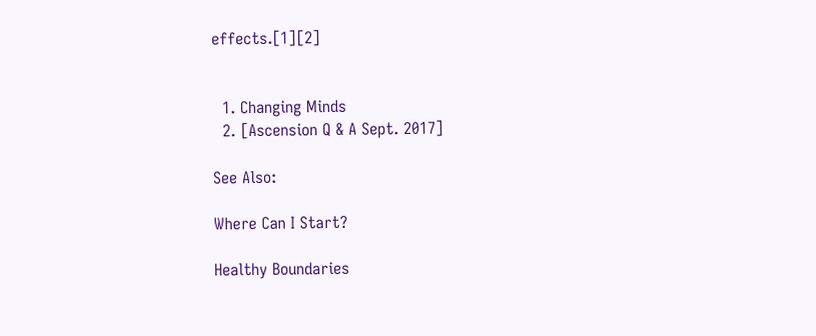effects.[1][2]


  1. Changing Minds
  2. [Ascension Q & A Sept. 2017]

See Also:

Where Can I Start?

Healthy Boundaries